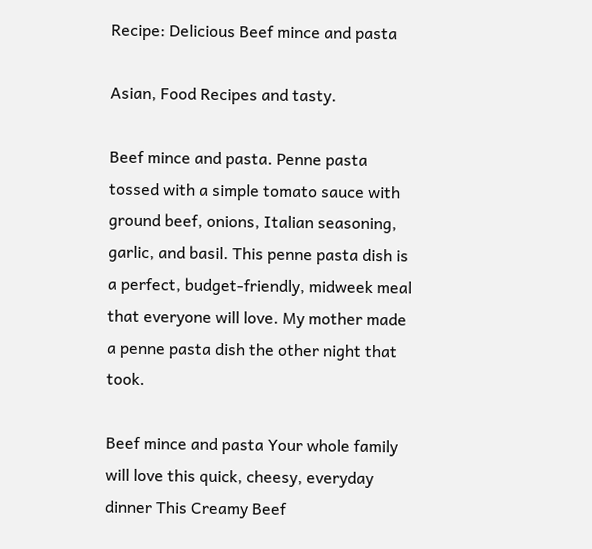Recipe: Delicious Beef mince and pasta

Asian, Food Recipes and tasty.

Beef mince and pasta. Penne pasta tossed with a simple tomato sauce with ground beef, onions, Italian seasoning, garlic, and basil. This penne pasta dish is a perfect, budget-friendly, midweek meal that everyone will love. My mother made a penne pasta dish the other night that took.

Beef mince and pasta Your whole family will love this quick, cheesy, everyday dinner This Creamy Beef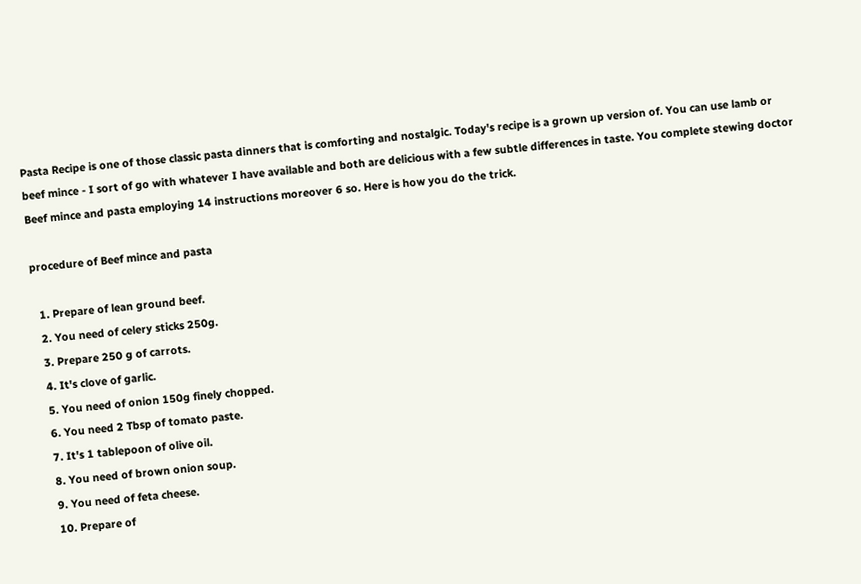Pasta Recipe is one of those classic pasta dinners that is comforting and nostalgic. Today's recipe is a grown up version of. You can use lamb or beef mince - I sort of go with whatever I have available and both are delicious with a few subtle differences in taste. You complete stewing doctor Beef mince and pasta employing 14 instructions moreover 6 so. Here is how you do the trick.

procedure of Beef mince and pasta

  1. Prepare of lean ground beef.
  2. You need of celery sticks 250g.
  3. Prepare 250 g of carrots.
  4. It's clove of garlic.
  5. You need of onion 150g finely chopped.
  6. You need 2 Tbsp of tomato paste.
  7. It's 1 tablepoon of olive oil.
  8. You need of brown onion soup.
  9. You need of feta cheese.
  10. Prepare of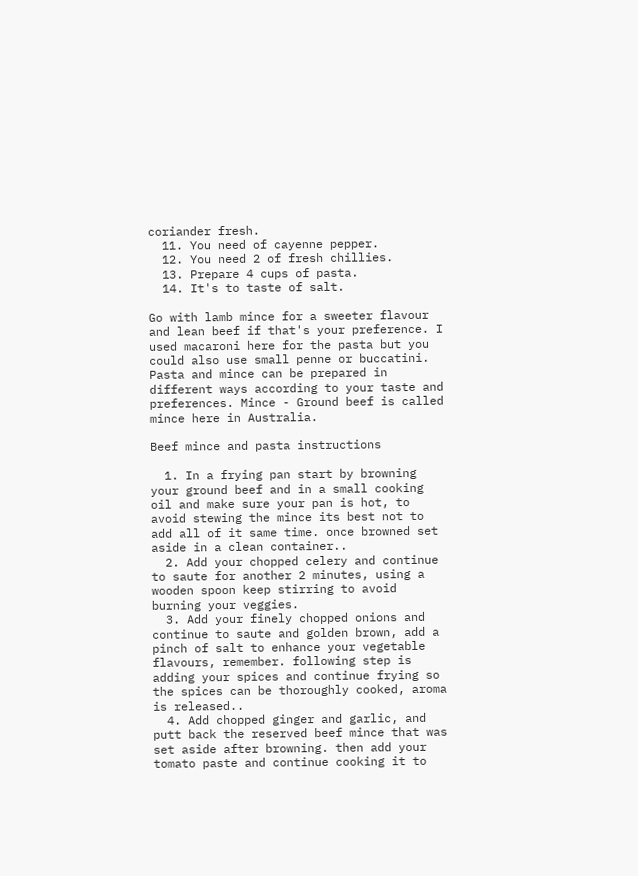coriander fresh.
  11. You need of cayenne pepper.
  12. You need 2 of fresh chillies.
  13. Prepare 4 cups of pasta.
  14. It's to taste of salt.

Go with lamb mince for a sweeter flavour and lean beef if that's your preference. I used macaroni here for the pasta but you could also use small penne or buccatini. Pasta and mince can be prepared in different ways according to your taste and preferences. Mince - Ground beef is called mince here in Australia.

Beef mince and pasta instructions

  1. In a frying pan start by browning your ground beef and in a small cooking oil and make sure your pan is hot, to avoid stewing the mince its best not to add all of it same time. once browned set aside in a clean container..
  2. Add your chopped celery and continue to saute for another 2 minutes, using a wooden spoon keep stirring to avoid burning your veggies.
  3. Add your finely chopped onions and continue to saute and golden brown, add a pinch of salt to enhance your vegetable flavours, remember. following step is adding your spices and continue frying so the spices can be thoroughly cooked, aroma is released..
  4. Add chopped ginger and garlic, and putt back the reserved beef mince that was set aside after browning. then add your tomato paste and continue cooking it to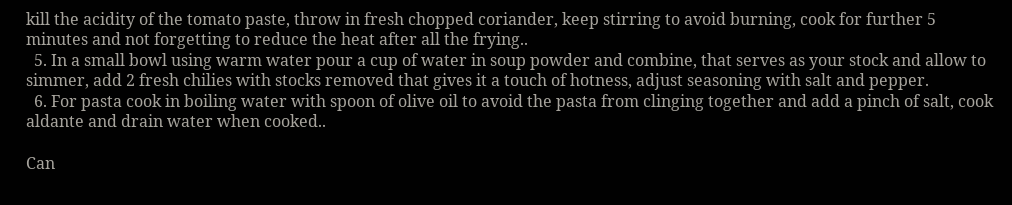kill the acidity of the tomato paste, throw in fresh chopped coriander, keep stirring to avoid burning, cook for further 5 minutes and not forgetting to reduce the heat after all the frying..
  5. In a small bowl using warm water pour a cup of water in soup powder and combine, that serves as your stock and allow to simmer, add 2 fresh chilies with stocks removed that gives it a touch of hotness, adjust seasoning with salt and pepper.
  6. For pasta cook in boiling water with spoon of olive oil to avoid the pasta from clinging together and add a pinch of salt, cook aldante and drain water when cooked..

Can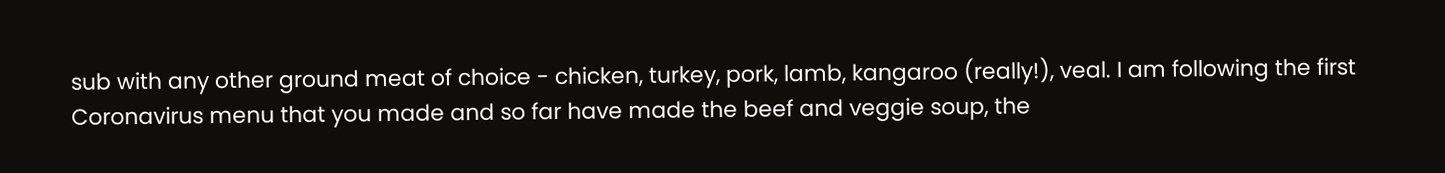sub with any other ground meat of choice - chicken, turkey, pork, lamb, kangaroo (really!), veal. I am following the first Coronavirus menu that you made and so far have made the beef and veggie soup, the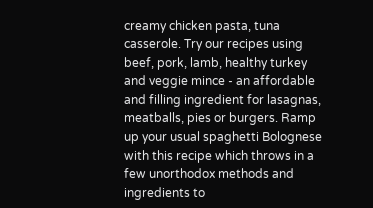creamy chicken pasta, tuna casserole. Try our recipes using beef, pork, lamb, healthy turkey and veggie mince - an affordable and filling ingredient for lasagnas, meatballs, pies or burgers. Ramp up your usual spaghetti Bolognese with this recipe which throws in a few unorthodox methods and ingredients to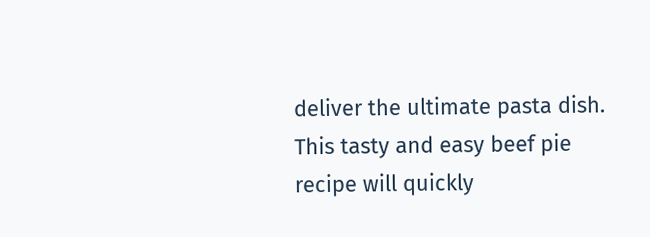deliver the ultimate pasta dish. This tasty and easy beef pie recipe will quickly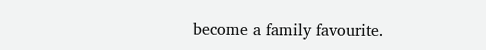become a family favourite.